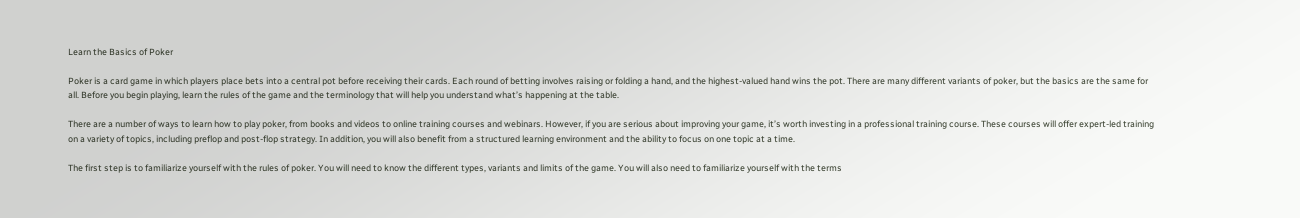Learn the Basics of Poker

Poker is a card game in which players place bets into a central pot before receiving their cards. Each round of betting involves raising or folding a hand, and the highest-valued hand wins the pot. There are many different variants of poker, but the basics are the same for all. Before you begin playing, learn the rules of the game and the terminology that will help you understand what’s happening at the table.

There are a number of ways to learn how to play poker, from books and videos to online training courses and webinars. However, if you are serious about improving your game, it’s worth investing in a professional training course. These courses will offer expert-led training on a variety of topics, including preflop and post-flop strategy. In addition, you will also benefit from a structured learning environment and the ability to focus on one topic at a time.

The first step is to familiarize yourself with the rules of poker. You will need to know the different types, variants and limits of the game. You will also need to familiarize yourself with the terms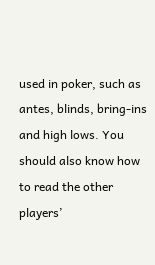used in poker, such as antes, blinds, bring-ins and high lows. You should also know how to read the other players’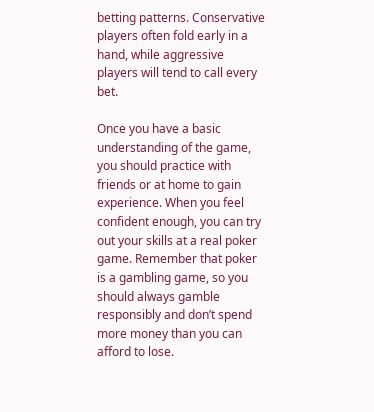betting patterns. Conservative players often fold early in a hand, while aggressive players will tend to call every bet.

Once you have a basic understanding of the game, you should practice with friends or at home to gain experience. When you feel confident enough, you can try out your skills at a real poker game. Remember that poker is a gambling game, so you should always gamble responsibly and don’t spend more money than you can afford to lose.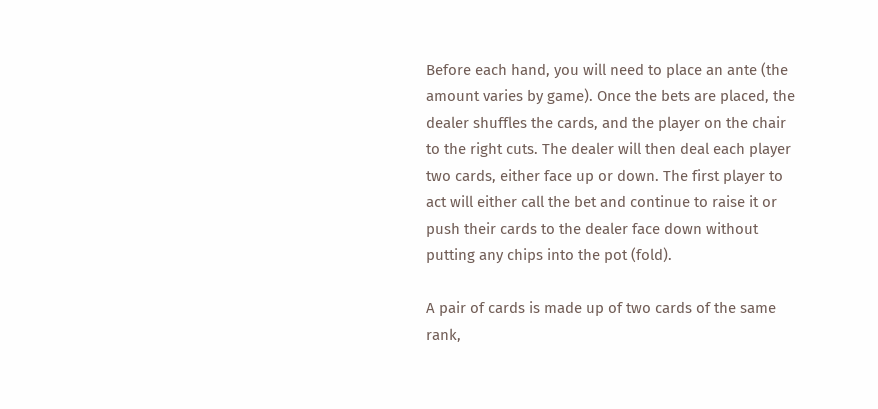Before each hand, you will need to place an ante (the amount varies by game). Once the bets are placed, the dealer shuffles the cards, and the player on the chair to the right cuts. The dealer will then deal each player two cards, either face up or down. The first player to act will either call the bet and continue to raise it or push their cards to the dealer face down without putting any chips into the pot (fold).

A pair of cards is made up of two cards of the same rank,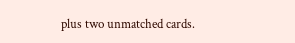plus two unmatched cards.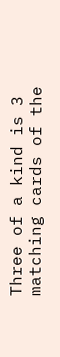Three of a kind is 3 matching cards of the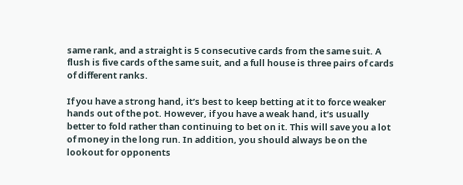same rank, and a straight is 5 consecutive cards from the same suit. A flush is five cards of the same suit, and a full house is three pairs of cards of different ranks.

If you have a strong hand, it’s best to keep betting at it to force weaker hands out of the pot. However, if you have a weak hand, it’s usually better to fold rather than continuing to bet on it. This will save you a lot of money in the long run. In addition, you should always be on the lookout for opponents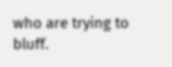who are trying to bluff.